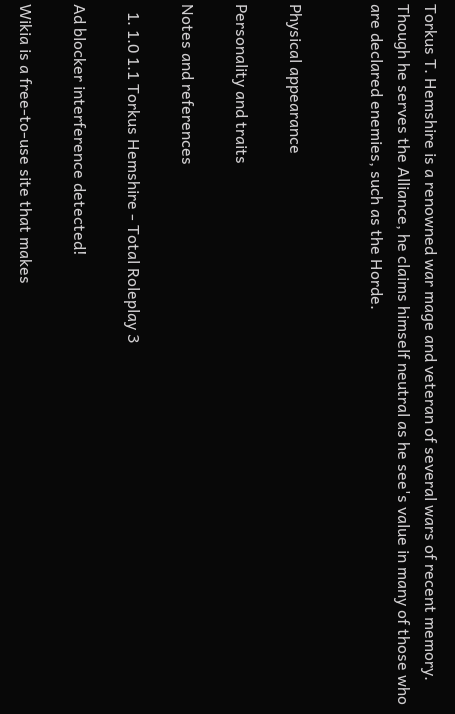Torkus T. Hemshire is a renowned war mage and veteran of several wars of recent memory. Though he serves the Alliance, he claims himself neutral as he see's value in many of those who are declared enemies, such as the Horde.


Physical appearance

Personality and traits

Notes and references

  1. 1.0 1.1 Torkus Hemshire - Total Roleplay 3

Ad blocker interference detected!

Wikia is a free-to-use site that makes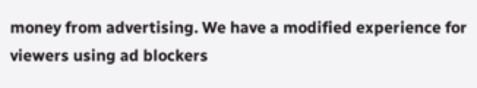money from advertising. We have a modified experience for viewers using ad blockers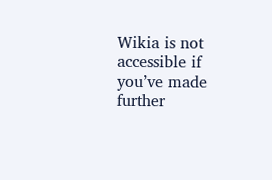Wikia is not accessible if you’ve made further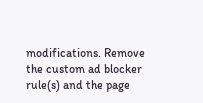modifications. Remove the custom ad blocker rule(s) and the page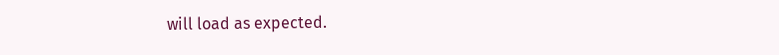will load as expected.